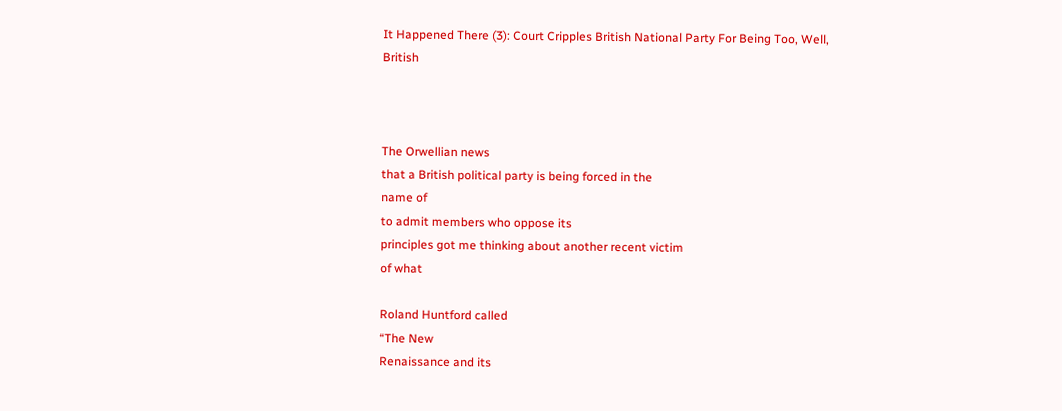It Happened There (3): Court Cripples British National Party For Being Too, Well, British



The Orwellian news
that a British political party is being forced in the
name of
to admit members who oppose its
principles got me thinking about another recent victim
of what

Roland Huntford called
“The New
Renaissance and its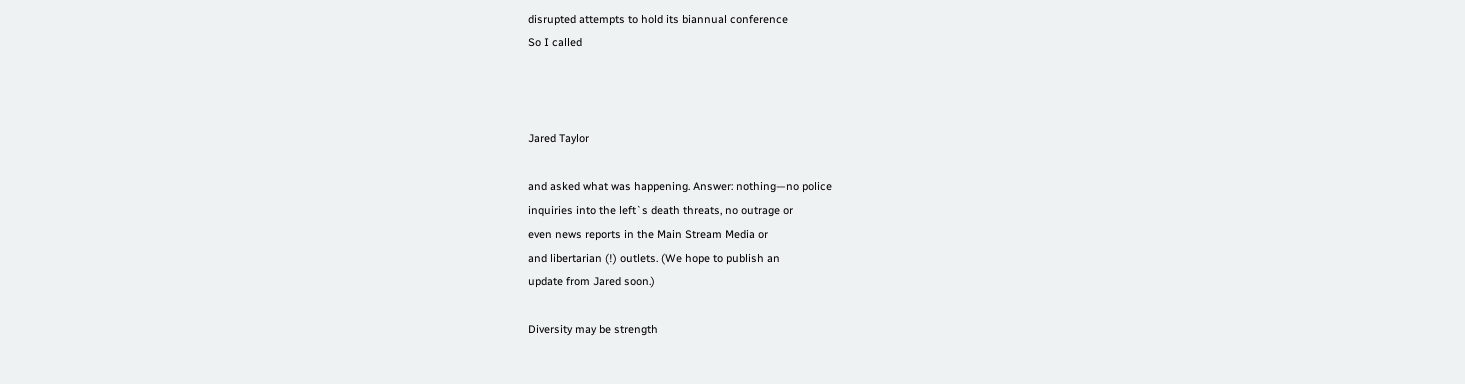disrupted attempts to hold its biannual conference
So I called



Jared Taylor

and asked what was happening. Answer: nothing—no police
inquiries into the left`s death threats, no outrage or
even news reports in the Main Stream Media or
and libertarian (!) outlets. (We hope to publish an
update from Jared soon.)

Diversity may be strength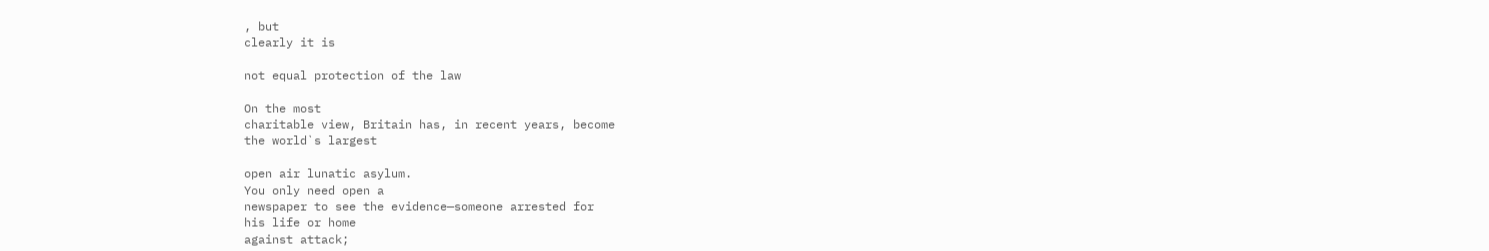, but
clearly it is

not equal protection of the law

On the most
charitable view, Britain has, in recent years, become
the world`s largest

open air lunatic asylum.
You only need open a
newspaper to see the evidence—someone arrested for
his life or home
against attack;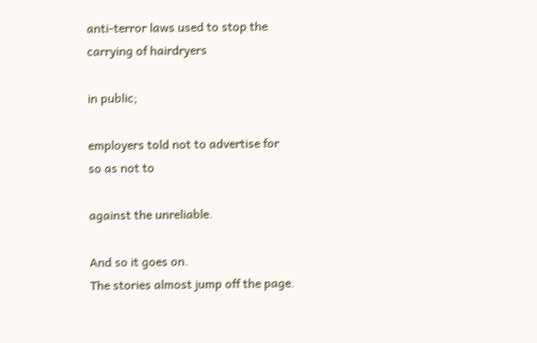anti-terror laws used to stop the carrying of hairdryers

in public;

employers told not to advertise for
so as not to

against the unreliable.

And so it goes on.
The stories almost jump off the page.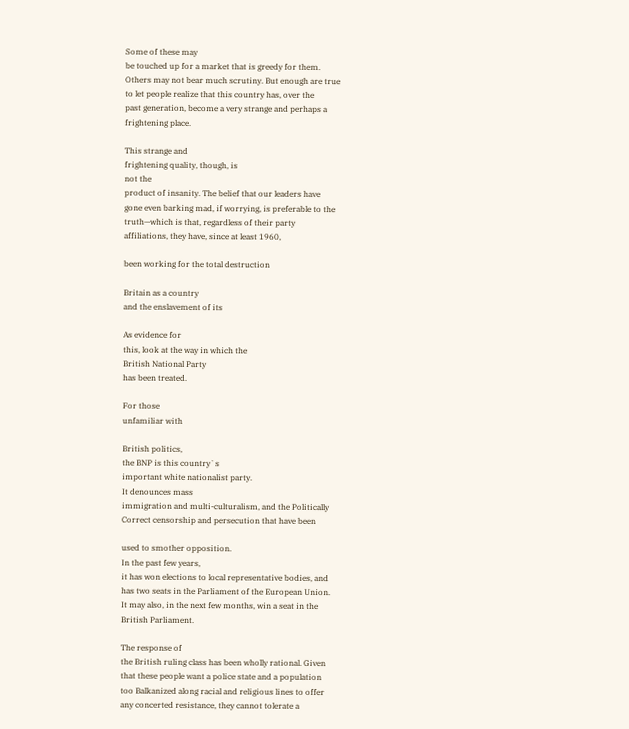Some of these may
be touched up for a market that is greedy for them.
Others may not bear much scrutiny. But enough are true
to let people realize that this country has, over the
past generation, become a very strange and perhaps a
frightening place.

This strange and
frightening quality, though, is
not the
product of insanity. The belief that our leaders have
gone even barking mad, if worrying, is preferable to the
truth—which is that, regardless of their party
affiliations, they have, since at least 1960,

been working for the total destruction

Britain as a country
and the enslavement of its

As evidence for
this, look at the way in which the
British National Party
has been treated.

For those
unfamiliar with

British politics,
the BNP is this country`s
important white nationalist party.
It denounces mass
immigration and multi-culturalism, and the Politically
Correct censorship and persecution that have been

used to smother opposition.
In the past few years,
it has won elections to local representative bodies, and
has two seats in the Parliament of the European Union.
It may also, in the next few months, win a seat in the
British Parliament.

The response of
the British ruling class has been wholly rational. Given
that these people want a police state and a population
too Balkanized along racial and religious lines to offer
any concerted resistance, they cannot tolerate a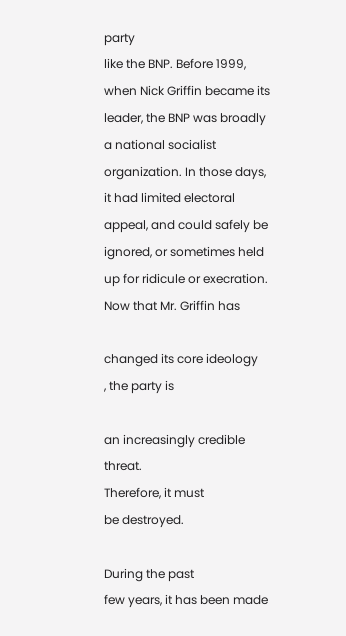party
like the BNP. Before 1999, when Nick Griffin became its
leader, the BNP was broadly a national socialist
organization. In those days, it had limited electoral
appeal, and could safely be ignored, or sometimes held
up for ridicule or execration. Now that Mr. Griffin has

changed its core ideology
, the party is

an increasingly credible threat.
Therefore, it must
be destroyed.

During the past
few years, it has been made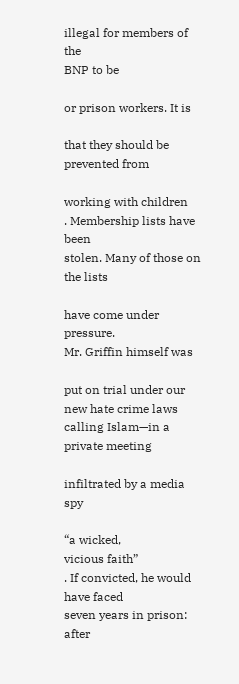illegal for members of the
BNP to be

or prison workers. It is

that they should be prevented from

working with children
. Membership lists have been
stolen. Many of those on the lists

have come under pressure.
Mr. Griffin himself was

put on trial under our new hate crime laws
calling Islam—in a private meeting

infiltrated by a media spy

“a wicked,
vicious faith”
. If convicted, he would have faced
seven years in prison: after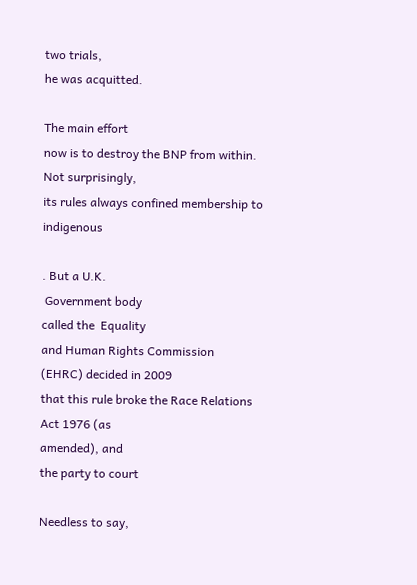two trials,
he was acquitted.

The main effort
now is to destroy the BNP from within. Not surprisingly,
its rules always confined membership to indigenous

. But a U.K.
 Government body
called the  Equality
and Human Rights Commission
(EHRC) decided in 2009
that this rule broke the Race Relations Act 1976 (as
amended), and
the party to court

Needless to say,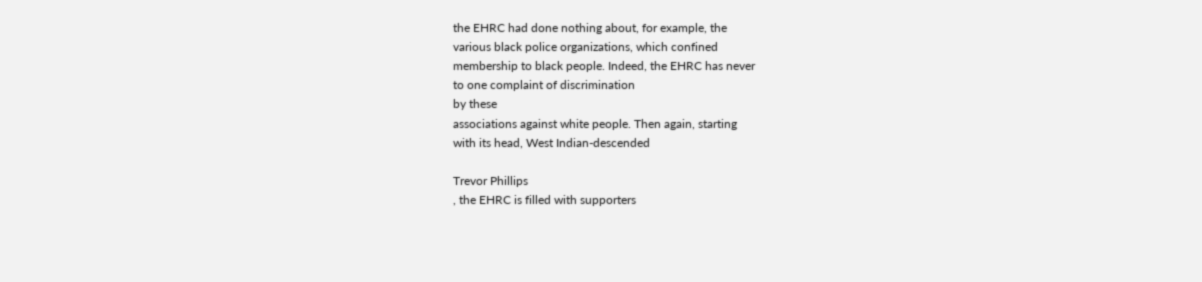the EHRC had done nothing about, for example, the
various black police organizations, which confined
membership to black people. Indeed, the EHRC has never
to one complaint of discrimination
by these
associations against white people. Then again, starting
with its head, West Indian-descended

Trevor Phillips
, the EHRC is filled with supporters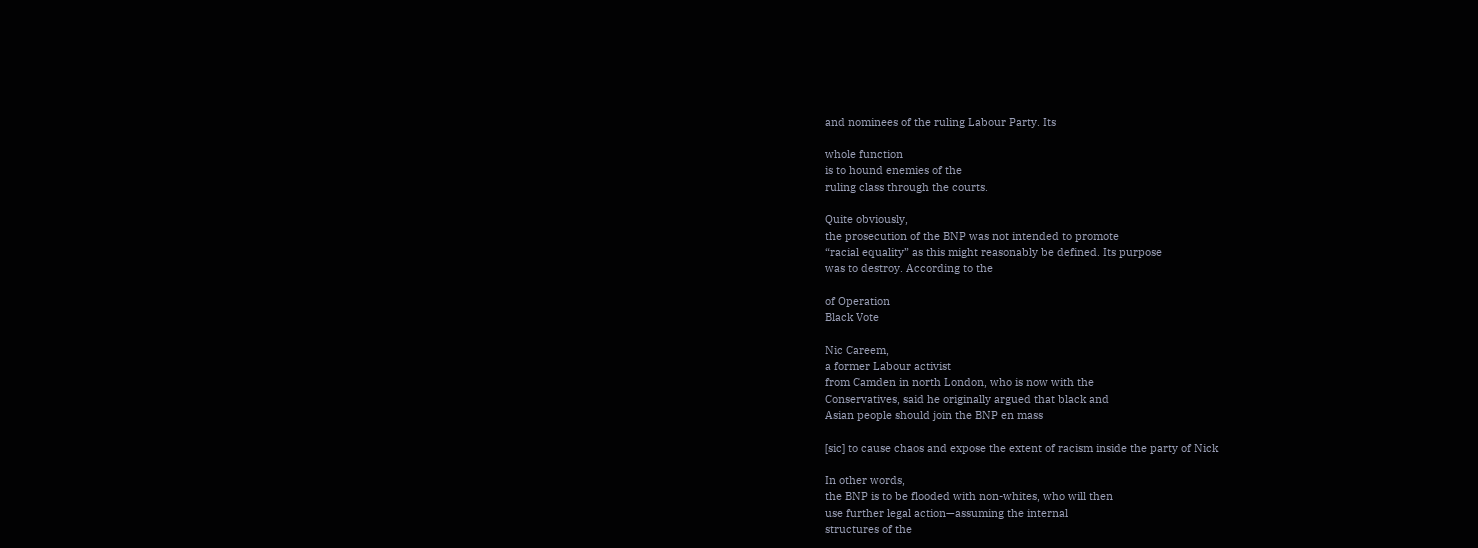and nominees of the ruling Labour Party. Its

whole function
is to hound enemies of the
ruling class through the courts.

Quite obviously,
the prosecution of the BNP was not intended to promote
“racial equality” as this might reasonably be defined. Its purpose
was to destroy. According to the

of Operation
Black Vote

Nic Careem,
a former Labour activist
from Camden in north London, who is now with the
Conservatives, said he originally argued that black and
Asian people should join the BNP en mass

[sic] to cause chaos and expose the extent of racism inside the party of Nick

In other words,
the BNP is to be flooded with non-whites, who will then
use further legal action—assuming the internal
structures of the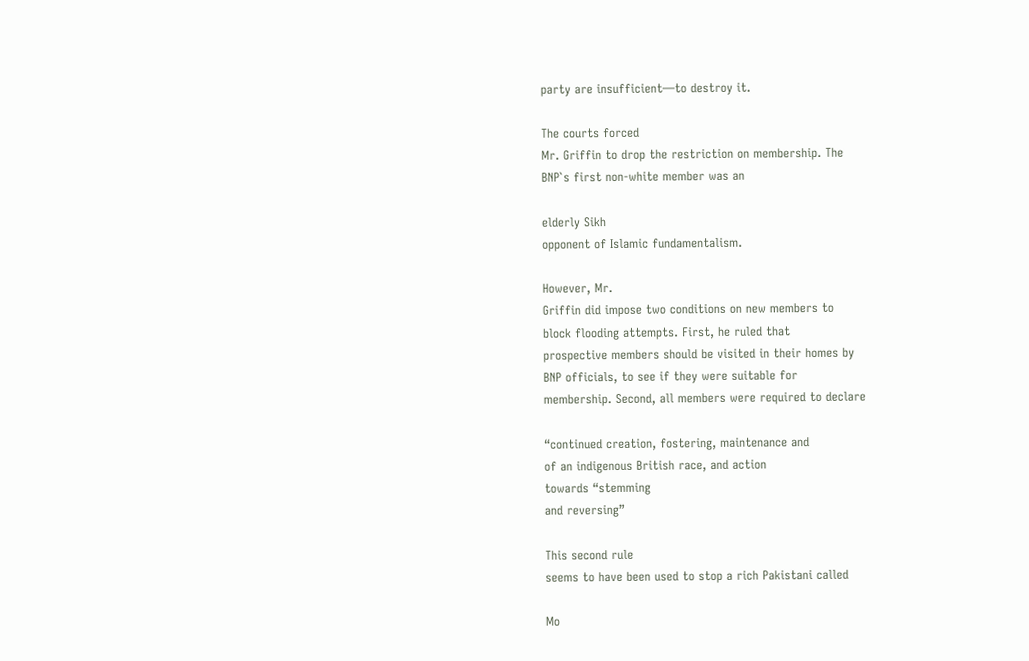party are insufficient—to destroy it.

The courts forced
Mr. Griffin to drop the restriction on membership. The
BNP`s first non-white member was an

elderly Sikh
opponent of Islamic fundamentalism.

However, Mr.
Griffin did impose two conditions on new members to
block flooding attempts. First, he ruled that
prospective members should be visited in their homes by
BNP officials, to see if they were suitable for
membership. Second, all members were required to declare

“continued creation, fostering, maintenance and
of an indigenous British race, and action
towards “stemming
and reversing”

This second rule
seems to have been used to stop a rich Pakistani called

Mo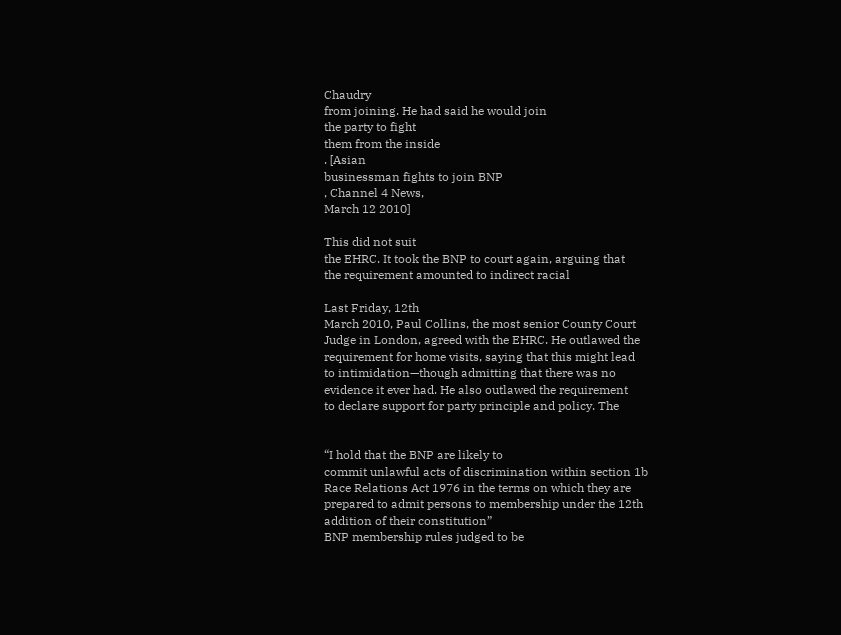Chaudry
from joining. He had said he would join
the party to fight
them from the inside
. [Asian
businessman fights to join BNP
, Channel 4 News,
March 12 2010]

This did not suit
the EHRC. It took the BNP to court again, arguing that
the requirement amounted to indirect racial

Last Friday, 12th
March 2010, Paul Collins, the most senior County Court
Judge in London, agreed with the EHRC. He outlawed the
requirement for home visits, saying that this might lead
to intimidation—though admitting that there was no
evidence it ever had. He also outlawed the requirement
to declare support for party principle and policy. The


“I hold that the BNP are likely to
commit unlawful acts of discrimination within section 1b
Race Relations Act 1976 in the terms on which they are
prepared to admit persons to membership under the 12th
addition of their constitution”
BNP membership rules judged to be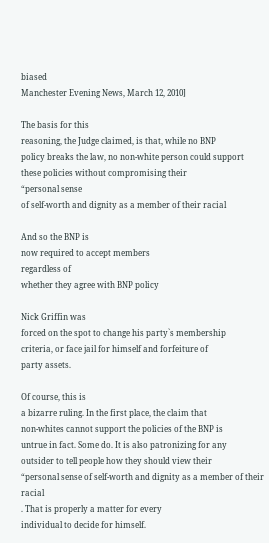biased
Manchester Evening News, March 12, 2010]

The basis for this
reasoning, the Judge claimed, is that, while no BNP
policy breaks the law, no non-white person could support
these policies without compromising their
“personal sense
of self-worth and dignity as a member of their racial

And so the BNP is
now required to accept members
regardless of
whether they agree with BNP policy

Nick Griffin was
forced on the spot to change his party`s membership
criteria, or face jail for himself and forfeiture of
party assets.

Of course, this is
a bizarre ruling. In the first place, the claim that
non-whites cannot support the policies of the BNP is
untrue in fact. Some do. It is also patronizing for any
outsider to tell people how they should view their
“personal sense of self-worth and dignity as a member of their racial
. That is properly a matter for every
individual to decide for himself.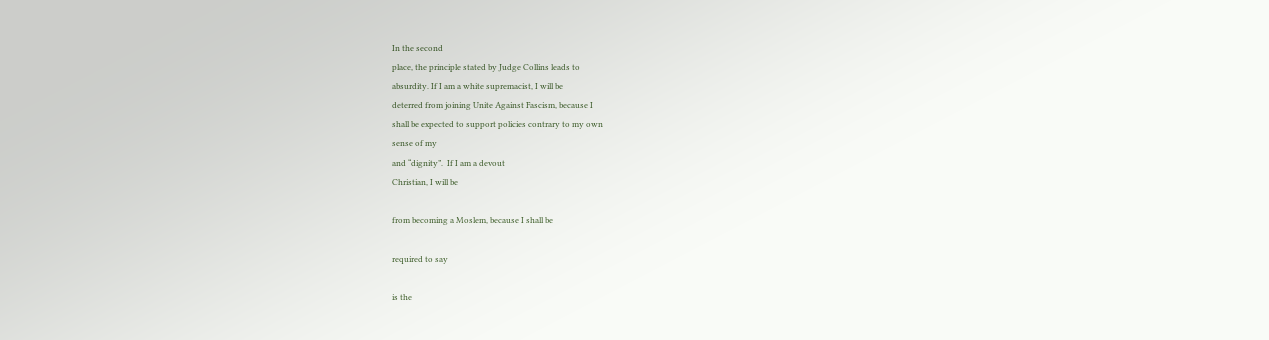In the second
place, the principle stated by Judge Collins leads to
absurdity. If I am a white supremacist, I will be
deterred from joining Unite Against Fascism, because I
shall be expected to support policies contrary to my own
sense of my
and “dignity”.  If I am a devout
Christian, I will be

from becoming a Moslem, because I shall be

required to say

is the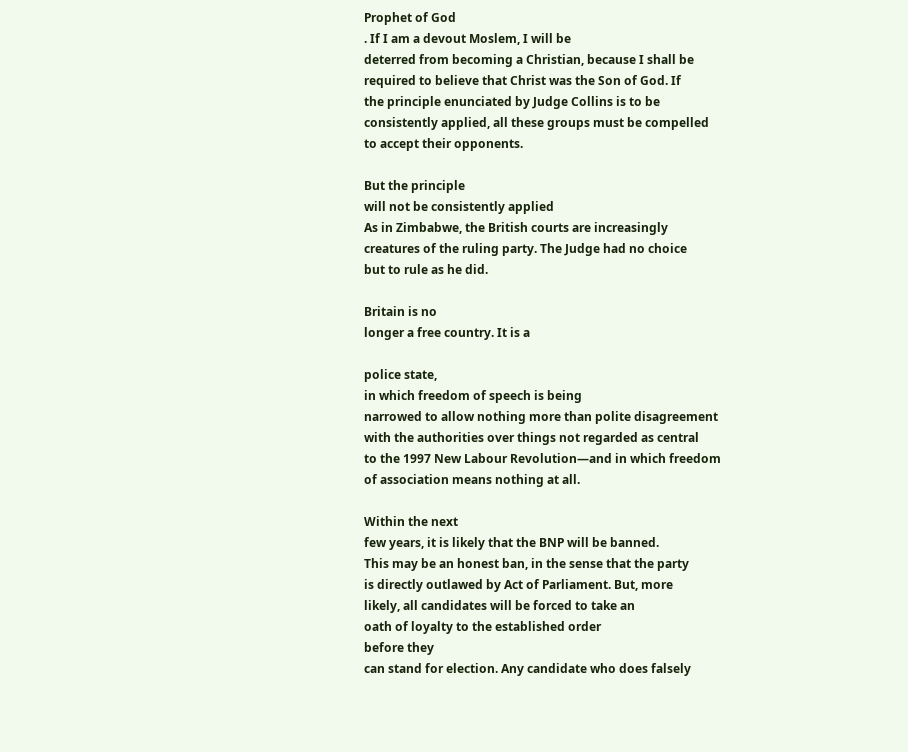Prophet of God
. If I am a devout Moslem, I will be
deterred from becoming a Christian, because I shall be
required to believe that Christ was the Son of God. If
the principle enunciated by Judge Collins is to be
consistently applied, all these groups must be compelled
to accept their opponents.

But the principle
will not be consistently applied
As in Zimbabwe, the British courts are increasingly
creatures of the ruling party. The Judge had no choice
but to rule as he did.

Britain is no
longer a free country. It is a

police state,
in which freedom of speech is being
narrowed to allow nothing more than polite disagreement
with the authorities over things not regarded as central
to the 1997 New Labour Revolution—and in which freedom
of association means nothing at all.

Within the next
few years, it is likely that the BNP will be banned.
This may be an honest ban, in the sense that the party
is directly outlawed by Act of Parliament. But, more
likely, all candidates will be forced to take an
oath of loyalty to the established order
before they
can stand for election. Any candidate who does falsely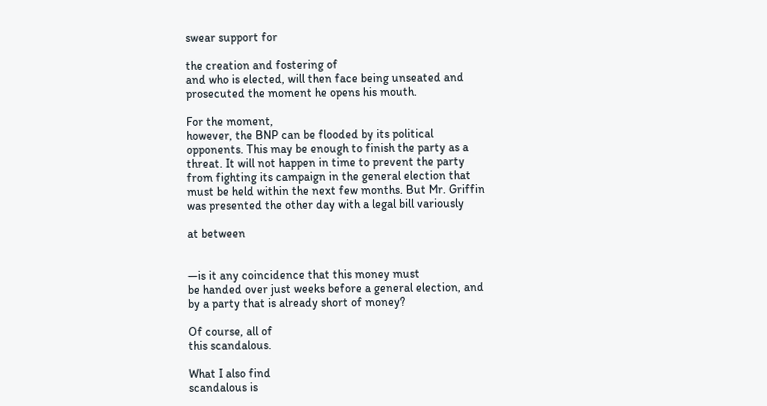swear support for

the creation and fostering of
and who is elected, will then face being unseated and
prosecuted the moment he opens his mouth.

For the moment,
however, the BNP can be flooded by its political
opponents. This may be enough to finish the party as a
threat. It will not happen in time to prevent the party
from fighting its campaign in the general election that
must be held within the next few months. But Mr. Griffin
was presented the other day with a legal bill variously

at between


—is it any coincidence that this money must
be handed over just weeks before a general election, and
by a party that is already short of money?

Of course, all of
this scandalous.

What I also find
scandalous is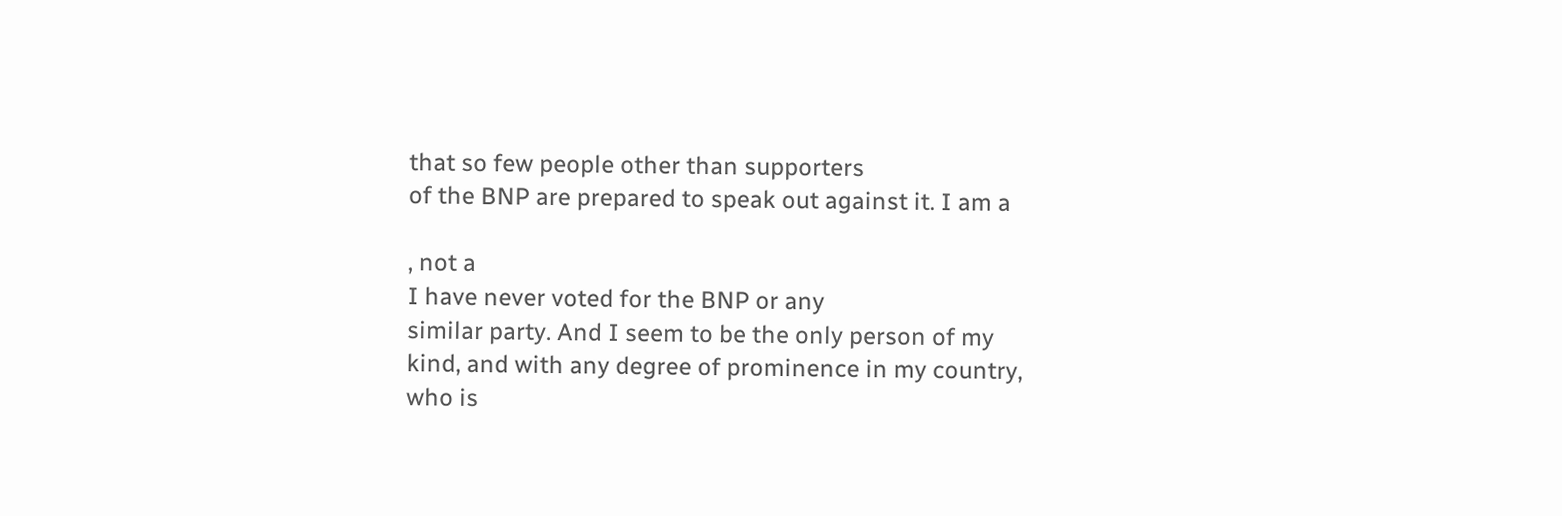that so few people other than supporters
of the BNP are prepared to speak out against it. I am a

, not a
I have never voted for the BNP or any
similar party. And I seem to be the only person of my
kind, and with any degree of prominence in my country,
who is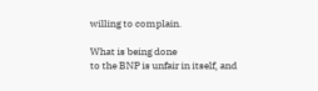willing to complain.

What is being done
to the BNP is unfair in itself, and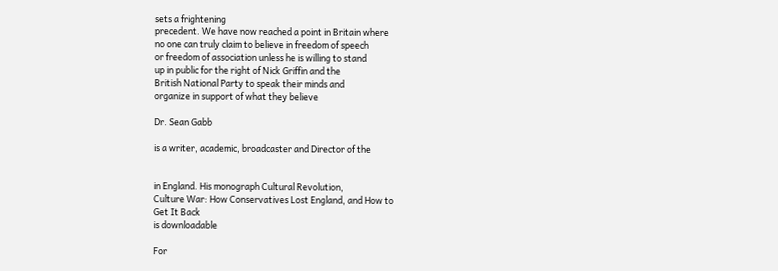sets a frightening
precedent. We have now reached a point in Britain where
no one can truly claim to believe in freedom of speech
or freedom of association unless he is willing to stand
up in public for the right of Nick Griffin and the
British National Party to speak their minds and
organize in support of what they believe

Dr. Sean Gabb

is a writer, academic, broadcaster and Director of the


in England. His monograph Cultural Revolution,
Culture War: How Conservatives Lost England, and How to
Get It Back
is downloadable

For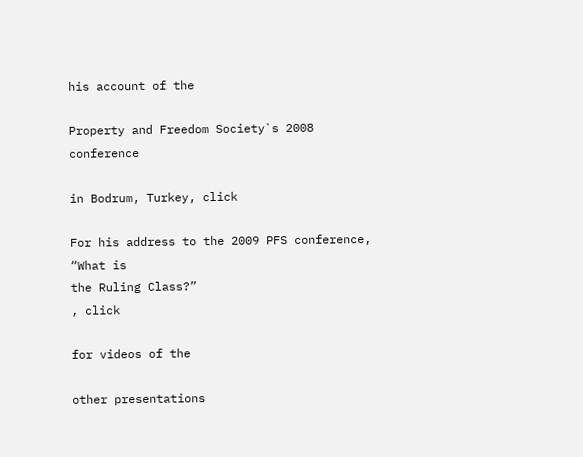his account of the

Property and Freedom Society`s 2008 conference

in Bodrum, Turkey, click

For his address to the 2009 PFS conference, “What is
the Ruling Class?”
, click

for videos of the

other presentations